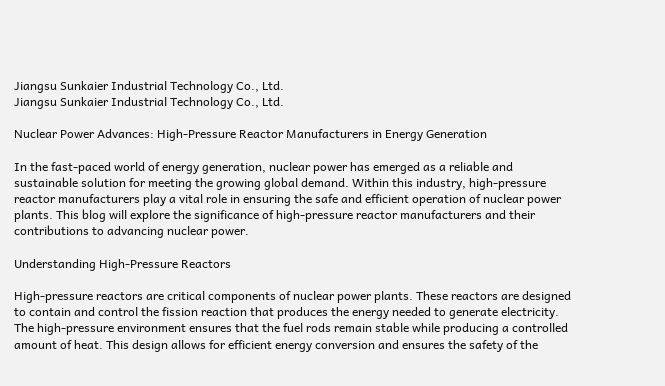Jiangsu Sunkaier Industrial Technology Co., Ltd.
Jiangsu Sunkaier Industrial Technology Co., Ltd.

Nuclear Power Advances: High-Pressure Reactor Manufacturers in Energy Generation

In the fast-paced world of energy generation, nuclear power has emerged as a reliable and sustainable solution for meeting the growing global demand. Within this industry, high-pressure reactor manufacturers play a vital role in ensuring the safe and efficient operation of nuclear power plants. This blog will explore the significance of high-pressure reactor manufacturers and their contributions to advancing nuclear power.

Understanding High-Pressure Reactors

High-pressure reactors are critical components of nuclear power plants. These reactors are designed to contain and control the fission reaction that produces the energy needed to generate electricity. The high-pressure environment ensures that the fuel rods remain stable while producing a controlled amount of heat. This design allows for efficient energy conversion and ensures the safety of the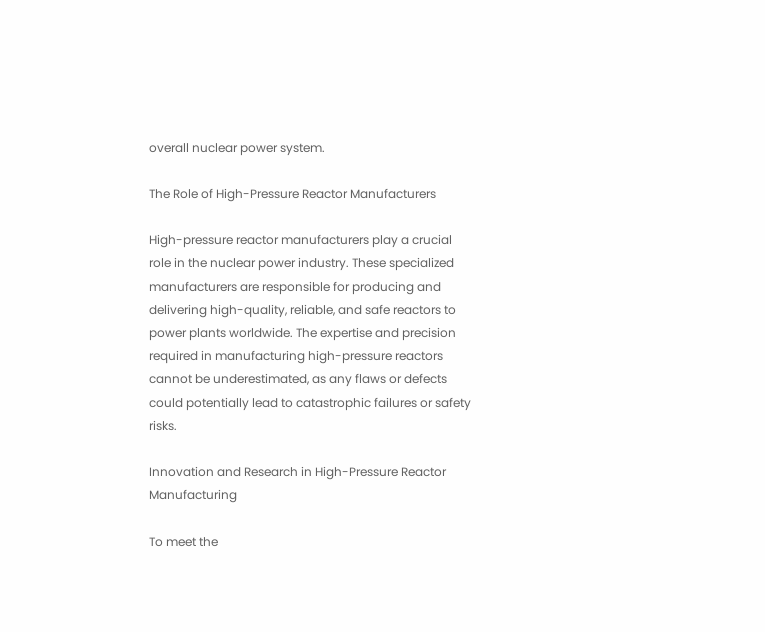overall nuclear power system.

The Role of High-Pressure Reactor Manufacturers

High-pressure reactor manufacturers play a crucial role in the nuclear power industry. These specialized manufacturers are responsible for producing and delivering high-quality, reliable, and safe reactors to power plants worldwide. The expertise and precision required in manufacturing high-pressure reactors cannot be underestimated, as any flaws or defects could potentially lead to catastrophic failures or safety risks.

Innovation and Research in High-Pressure Reactor Manufacturing

To meet the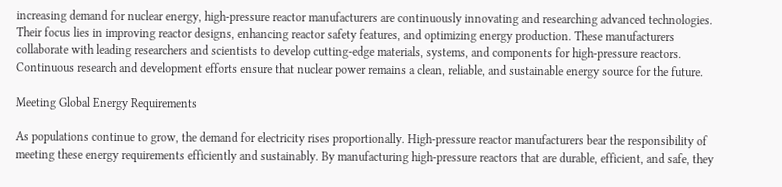increasing demand for nuclear energy, high-pressure reactor manufacturers are continuously innovating and researching advanced technologies. Their focus lies in improving reactor designs, enhancing reactor safety features, and optimizing energy production. These manufacturers collaborate with leading researchers and scientists to develop cutting-edge materials, systems, and components for high-pressure reactors. Continuous research and development efforts ensure that nuclear power remains a clean, reliable, and sustainable energy source for the future.

Meeting Global Energy Requirements

As populations continue to grow, the demand for electricity rises proportionally. High-pressure reactor manufacturers bear the responsibility of meeting these energy requirements efficiently and sustainably. By manufacturing high-pressure reactors that are durable, efficient, and safe, they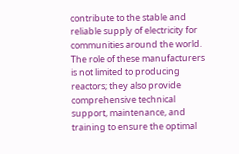contribute to the stable and reliable supply of electricity for communities around the world. The role of these manufacturers is not limited to producing reactors; they also provide comprehensive technical support, maintenance, and training to ensure the optimal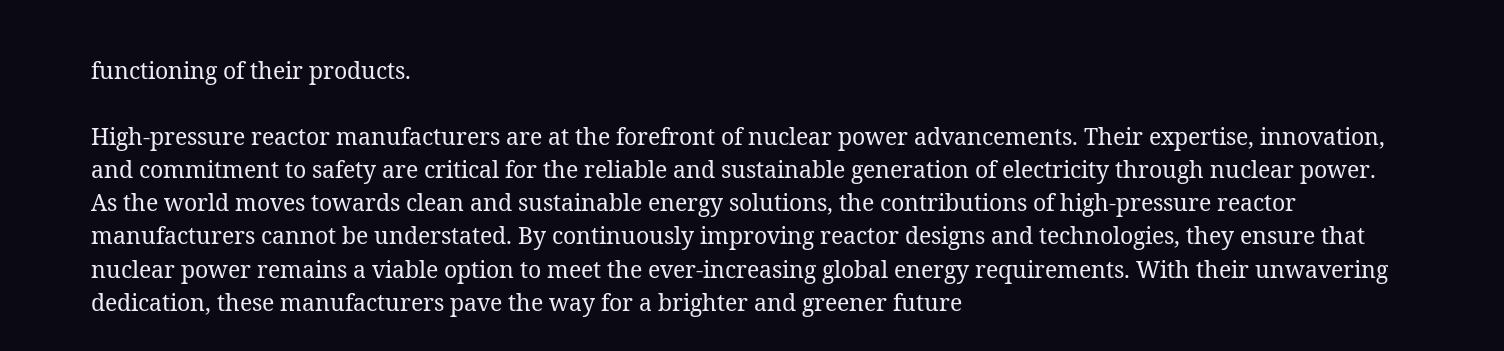functioning of their products.

High-pressure reactor manufacturers are at the forefront of nuclear power advancements. Their expertise, innovation, and commitment to safety are critical for the reliable and sustainable generation of electricity through nuclear power. As the world moves towards clean and sustainable energy solutions, the contributions of high-pressure reactor manufacturers cannot be understated. By continuously improving reactor designs and technologies, they ensure that nuclear power remains a viable option to meet the ever-increasing global energy requirements. With their unwavering dedication, these manufacturers pave the way for a brighter and greener future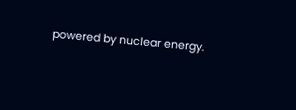powered by nuclear energy.